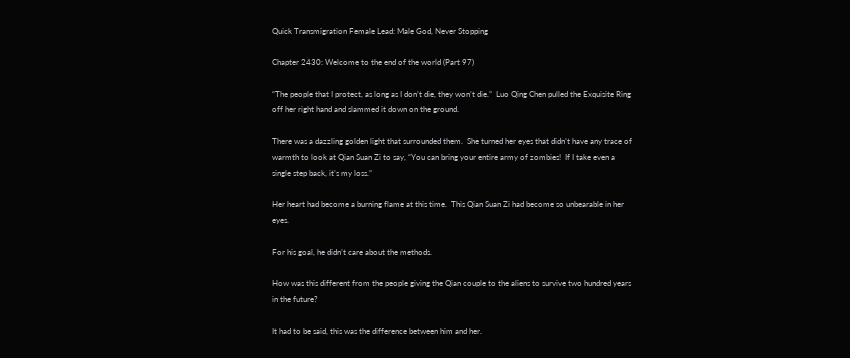Quick Transmigration Female Lead: Male God, Never Stopping

Chapter 2430: Welcome to the end of the world (Part 97)

“The people that I protect, as long as I don’t die, they won’t die.”  Luo Qing Chen pulled the Exquisite Ring off her right hand and slammed it down on the ground.

There was a dazzling golden light that surrounded them.  She turned her eyes that didn’t have any trace of warmth to look at Qian Suan Zi to say, “You can bring your entire army of zombies!  If I take even a single step back, it’s my loss.”

Her heart had become a burning flame at this time.  This Qian Suan Zi had become so unbearable in her eyes.

For his goal, he didn’t care about the methods.

How was this different from the people giving the Qian couple to the aliens to survive two hundred years in the future?

It had to be said, this was the difference between him and her.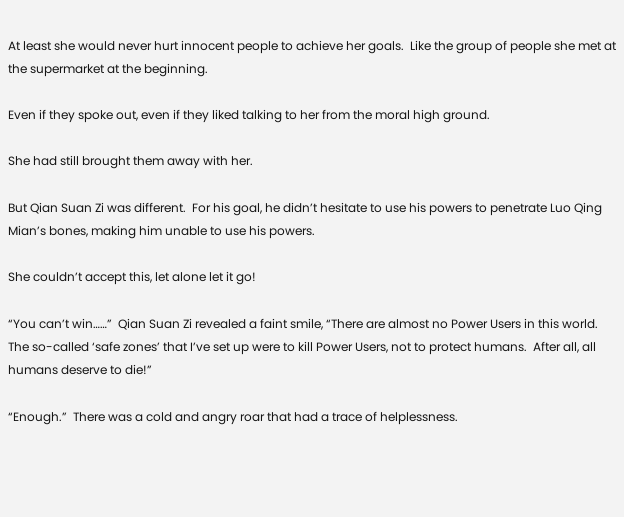At least she would never hurt innocent people to achieve her goals.  Like the group of people she met at the supermarket at the beginning.

Even if they spoke out, even if they liked talking to her from the moral high ground.

She had still brought them away with her.

But Qian Suan Zi was different.  For his goal, he didn’t hesitate to use his powers to penetrate Luo Qing Mian’s bones, making him unable to use his powers.

She couldn’t accept this, let alone let it go!

“You can’t win……”  Qian Suan Zi revealed a faint smile, “There are almost no Power Users in this world.  The so-called ‘safe zones’ that I’ve set up were to kill Power Users, not to protect humans.  After all, all humans deserve to die!”

“Enough.”  There was a cold and angry roar that had a trace of helplessness.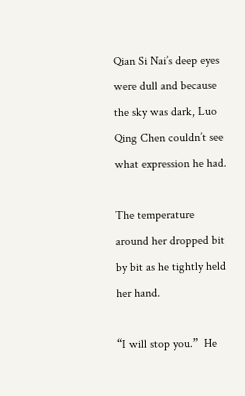Qian Si Nai’s deep eyes were dull and because the sky was dark, Luo Qing Chen couldn’t see what expression he had.

The temperature around her dropped bit by bit as he tightly held her hand.

“I will stop you.”  He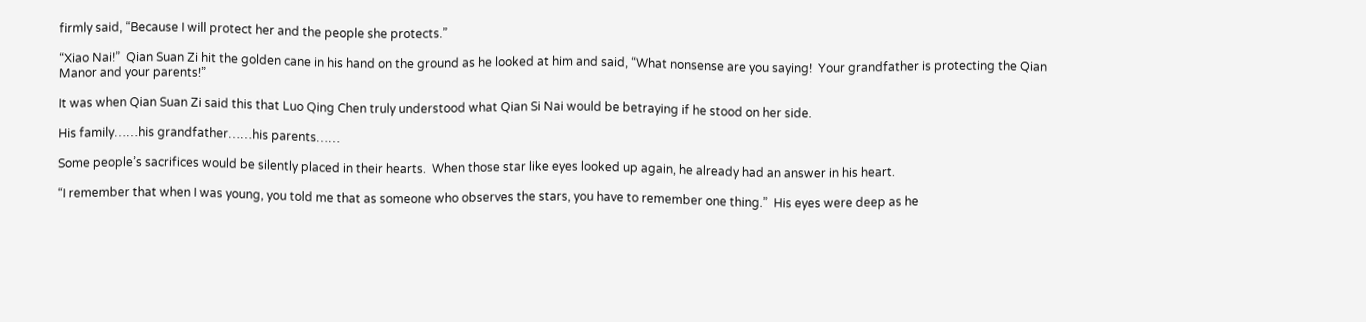firmly said, “Because I will protect her and the people she protects.”

“Xiao Nai!”  Qian Suan Zi hit the golden cane in his hand on the ground as he looked at him and said, “What nonsense are you saying!  Your grandfather is protecting the Qian Manor and your parents!”

It was when Qian Suan Zi said this that Luo Qing Chen truly understood what Qian Si Nai would be betraying if he stood on her side.

His family……his grandfather……his parents……

Some people’s sacrifices would be silently placed in their hearts.  When those star like eyes looked up again, he already had an answer in his heart.

“I remember that when I was young, you told me that as someone who observes the stars, you have to remember one thing.”  His eyes were deep as he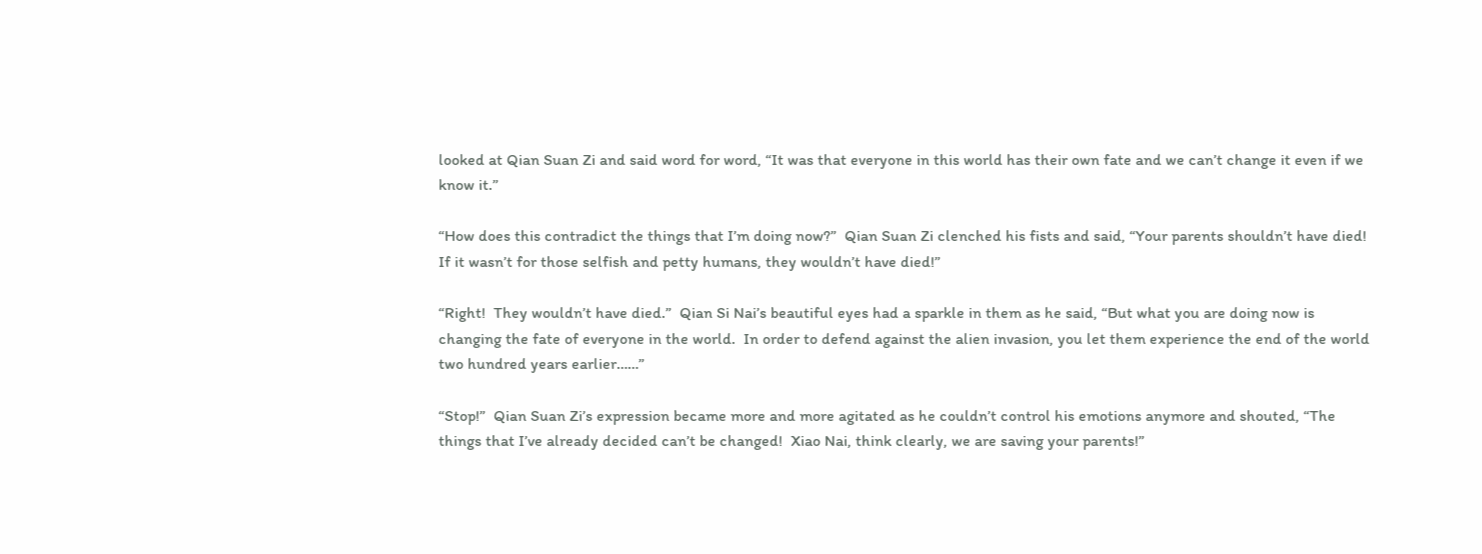looked at Qian Suan Zi and said word for word, “It was that everyone in this world has their own fate and we can’t change it even if we know it.”

“How does this contradict the things that I’m doing now?”  Qian Suan Zi clenched his fists and said, “Your parents shouldn’t have died!  If it wasn’t for those selfish and petty humans, they wouldn’t have died!”

“Right!  They wouldn’t have died.”  Qian Si Nai’s beautiful eyes had a sparkle in them as he said, “But what you are doing now is changing the fate of everyone in the world.  In order to defend against the alien invasion, you let them experience the end of the world two hundred years earlier……”

“Stop!”  Qian Suan Zi’s expression became more and more agitated as he couldn’t control his emotions anymore and shouted, “The things that I’ve already decided can’t be changed!  Xiao Nai, think clearly, we are saving your parents!”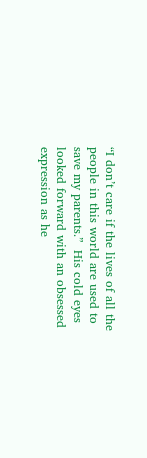“I don’t care if the lives of all the people in this world are used to save my parents.”  His cold eyes looked forward with an obsessed expression as he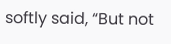softly said, “But not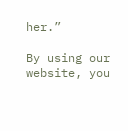her.”

By using our website, you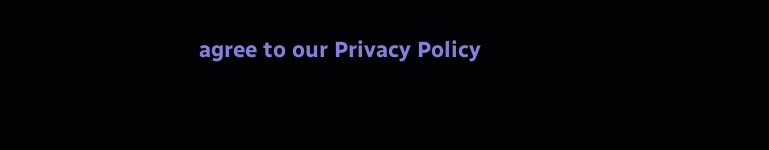agree to our Privacy Policy